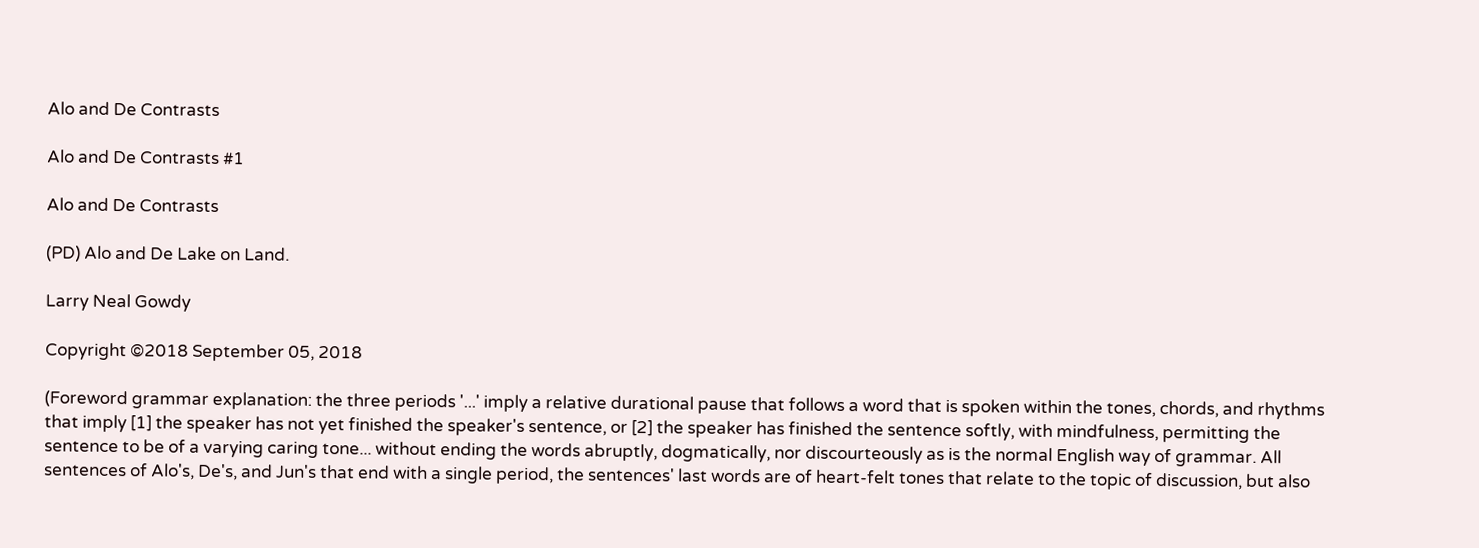Alo and De Contrasts

Alo and De Contrasts #1

Alo and De Contrasts

(PD) Alo and De Lake on Land.

Larry Neal Gowdy

Copyright ©2018 September 05, 2018

(Foreword grammar explanation: the three periods '...' imply a relative durational pause that follows a word that is spoken within the tones, chords, and rhythms that imply [1] the speaker has not yet finished the speaker's sentence, or [2] the speaker has finished the sentence softly, with mindfulness, permitting the sentence to be of a varying caring tone... without ending the words abruptly, dogmatically, nor discourteously as is the normal English way of grammar. All sentences of Alo's, De's, and Jun's that end with a single period, the sentences' last words are of heart-felt tones that relate to the topic of discussion, but also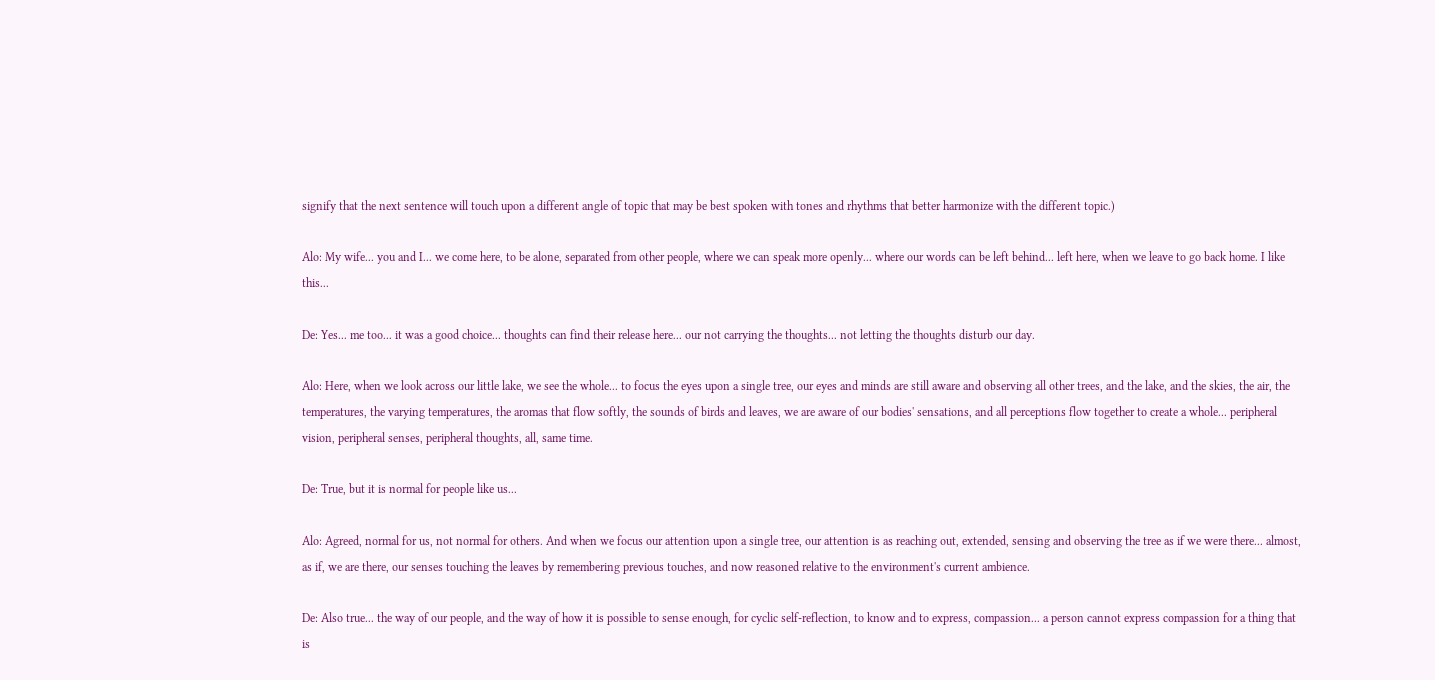signify that the next sentence will touch upon a different angle of topic that may be best spoken with tones and rhythms that better harmonize with the different topic.)

Alo: My wife... you and I... we come here, to be alone, separated from other people, where we can speak more openly... where our words can be left behind... left here, when we leave to go back home. I like this...

De: Yes... me too... it was a good choice... thoughts can find their release here... our not carrying the thoughts... not letting the thoughts disturb our day.

Alo: Here, when we look across our little lake, we see the whole... to focus the eyes upon a single tree, our eyes and minds are still aware and observing all other trees, and the lake, and the skies, the air, the temperatures, the varying temperatures, the aromas that flow softly, the sounds of birds and leaves, we are aware of our bodies' sensations, and all perceptions flow together to create a whole... peripheral vision, peripheral senses, peripheral thoughts, all, same time.

De: True, but it is normal for people like us...

Alo: Agreed, normal for us, not normal for others. And when we focus our attention upon a single tree, our attention is as reaching out, extended, sensing and observing the tree as if we were there... almost, as if, we are there, our senses touching the leaves by remembering previous touches, and now reasoned relative to the environment's current ambience.

De: Also true... the way of our people, and the way of how it is possible to sense enough, for cyclic self-reflection, to know and to express, compassion... a person cannot express compassion for a thing that is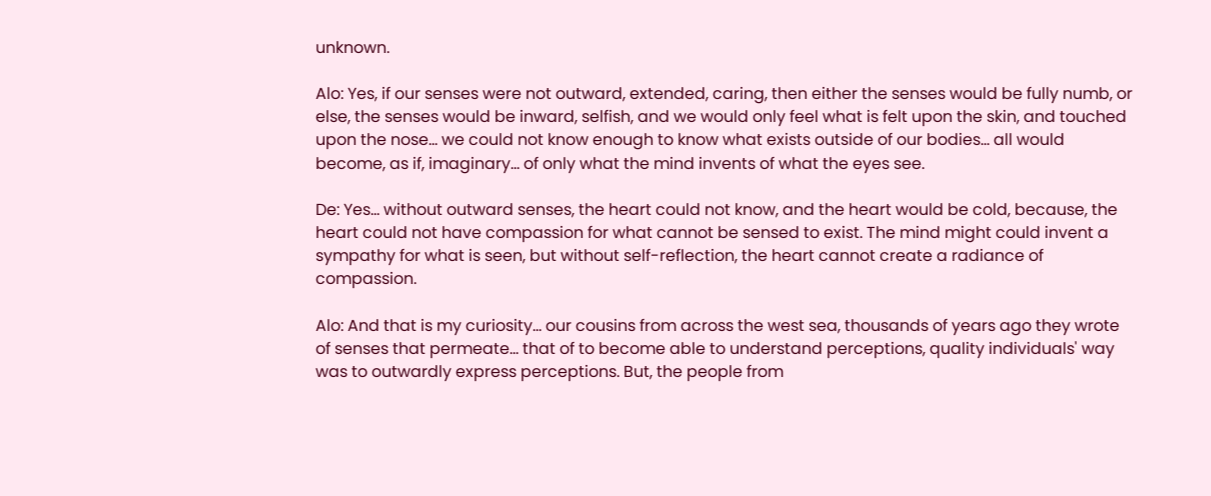unknown.

Alo: Yes, if our senses were not outward, extended, caring, then either the senses would be fully numb, or else, the senses would be inward, selfish, and we would only feel what is felt upon the skin, and touched upon the nose... we could not know enough to know what exists outside of our bodies... all would become, as if, imaginary... of only what the mind invents of what the eyes see.

De: Yes... without outward senses, the heart could not know, and the heart would be cold, because, the heart could not have compassion for what cannot be sensed to exist. The mind might could invent a sympathy for what is seen, but without self-reflection, the heart cannot create a radiance of compassion.

Alo: And that is my curiosity... our cousins from across the west sea, thousands of years ago they wrote of senses that permeate... that of to become able to understand perceptions, quality individuals' way was to outwardly express perceptions. But, the people from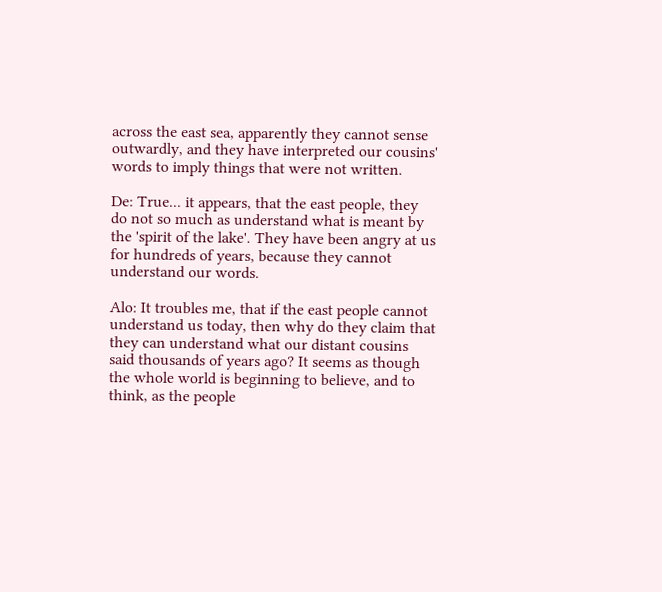across the east sea, apparently they cannot sense outwardly, and they have interpreted our cousins' words to imply things that were not written.

De: True... it appears, that the east people, they do not so much as understand what is meant by the 'spirit of the lake'. They have been angry at us for hundreds of years, because they cannot understand our words.

Alo: It troubles me, that if the east people cannot understand us today, then why do they claim that they can understand what our distant cousins said thousands of years ago? It seems as though the whole world is beginning to believe, and to think, as the people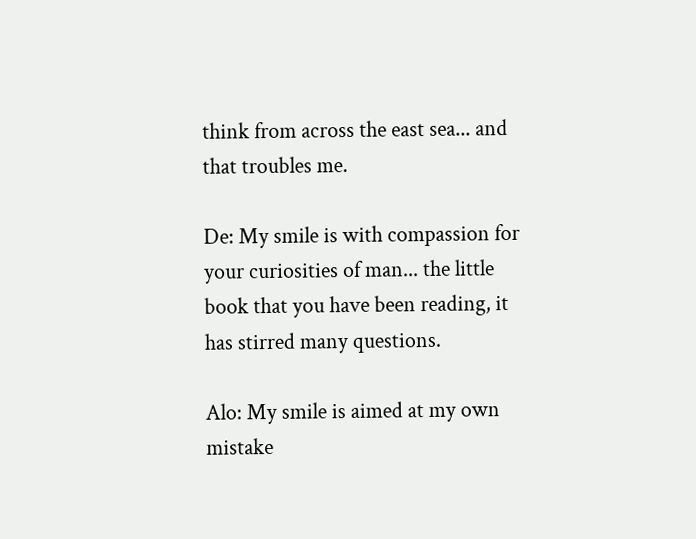think from across the east sea... and that troubles me.

De: My smile is with compassion for your curiosities of man... the little book that you have been reading, it has stirred many questions.

Alo: My smile is aimed at my own mistake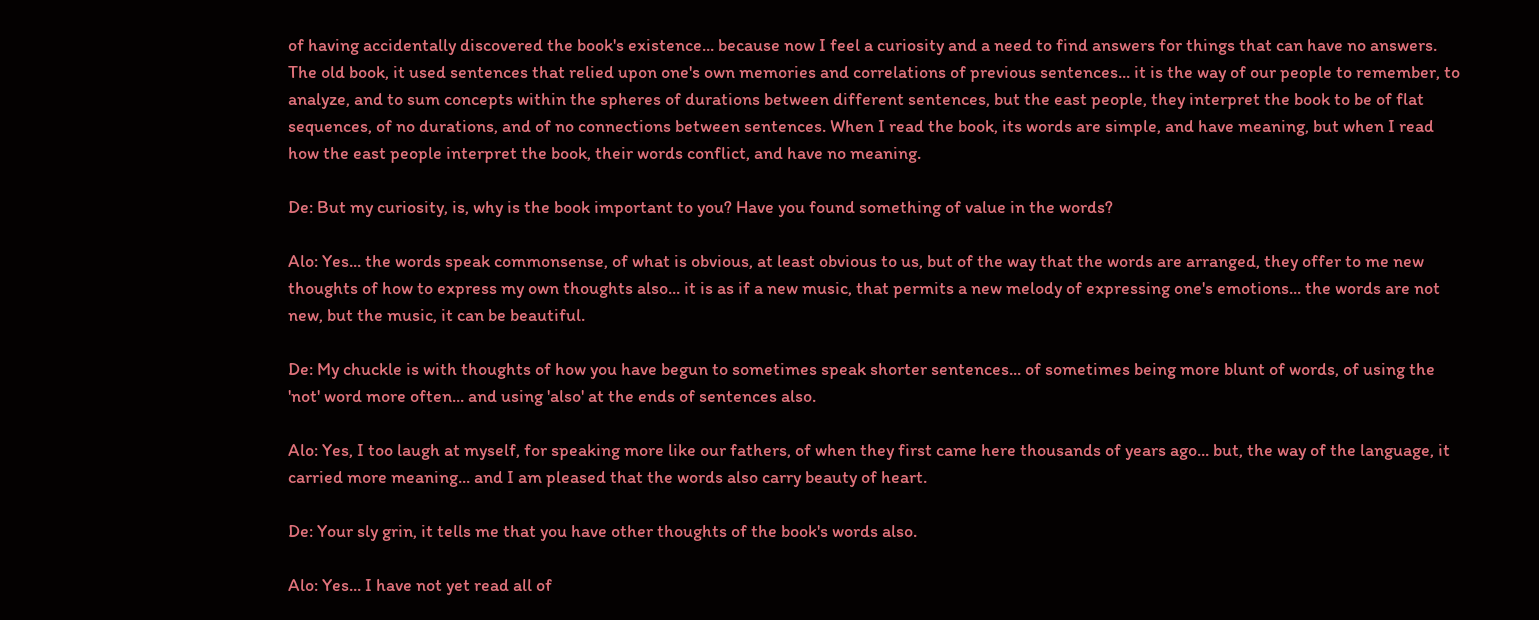of having accidentally discovered the book's existence... because now I feel a curiosity and a need to find answers for things that can have no answers. The old book, it used sentences that relied upon one's own memories and correlations of previous sentences... it is the way of our people to remember, to analyze, and to sum concepts within the spheres of durations between different sentences, but the east people, they interpret the book to be of flat sequences, of no durations, and of no connections between sentences. When I read the book, its words are simple, and have meaning, but when I read how the east people interpret the book, their words conflict, and have no meaning.

De: But my curiosity, is, why is the book important to you? Have you found something of value in the words?

Alo: Yes... the words speak commonsense, of what is obvious, at least obvious to us, but of the way that the words are arranged, they offer to me new thoughts of how to express my own thoughts also... it is as if a new music, that permits a new melody of expressing one's emotions... the words are not new, but the music, it can be beautiful.

De: My chuckle is with thoughts of how you have begun to sometimes speak shorter sentences... of sometimes being more blunt of words, of using the 'not' word more often... and using 'also' at the ends of sentences also.

Alo: Yes, I too laugh at myself, for speaking more like our fathers, of when they first came here thousands of years ago... but, the way of the language, it carried more meaning... and I am pleased that the words also carry beauty of heart.

De: Your sly grin, it tells me that you have other thoughts of the book's words also.

Alo: Yes... I have not yet read all of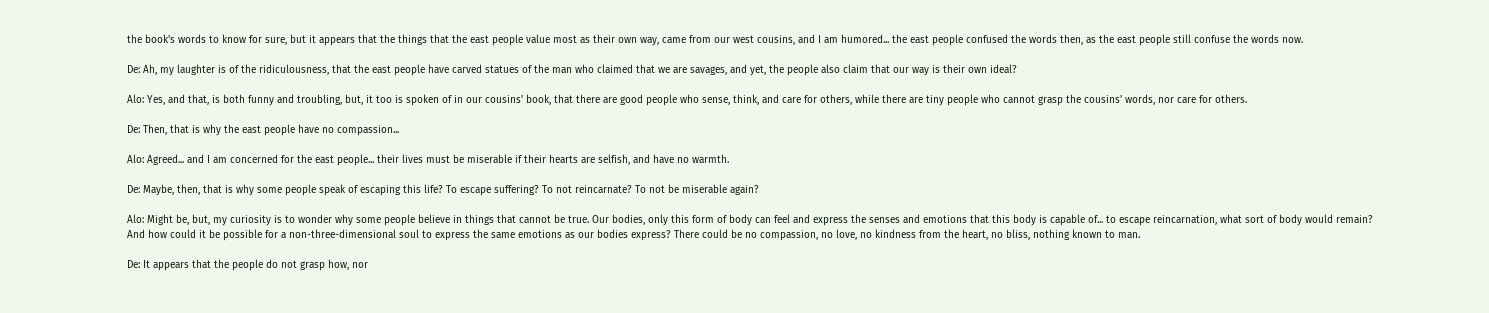the book's words to know for sure, but it appears that the things that the east people value most as their own way, came from our west cousins, and I am humored... the east people confused the words then, as the east people still confuse the words now.

De: Ah, my laughter is of the ridiculousness, that the east people have carved statues of the man who claimed that we are savages, and yet, the people also claim that our way is their own ideal?

Alo: Yes, and that, is both funny and troubling, but, it too is spoken of in our cousins' book, that there are good people who sense, think, and care for others, while there are tiny people who cannot grasp the cousins' words, nor care for others.

De: Then, that is why the east people have no compassion...

Alo: Agreed... and I am concerned for the east people... their lives must be miserable if their hearts are selfish, and have no warmth.

De: Maybe, then, that is why some people speak of escaping this life? To escape suffering? To not reincarnate? To not be miserable again?

Alo: Might be, but, my curiosity is to wonder why some people believe in things that cannot be true. Our bodies, only this form of body can feel and express the senses and emotions that this body is capable of... to escape reincarnation, what sort of body would remain? And how could it be possible for a non-three-dimensional soul to express the same emotions as our bodies express? There could be no compassion, no love, no kindness from the heart, no bliss, nothing known to man.

De: It appears that the people do not grasp how, nor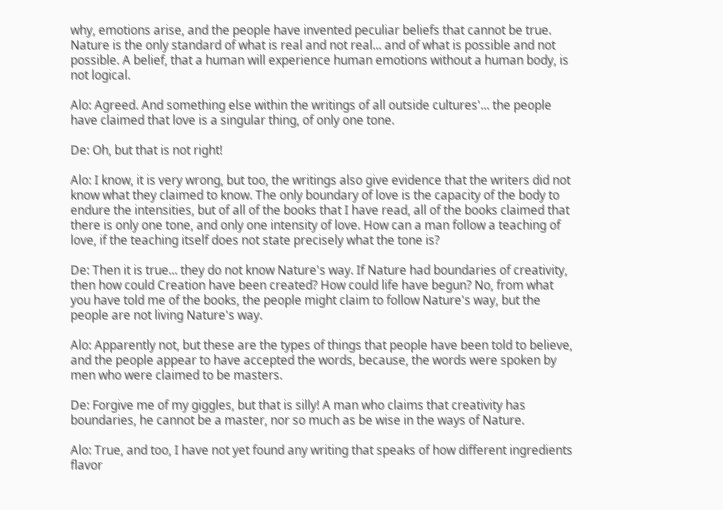why, emotions arise, and the people have invented peculiar beliefs that cannot be true. Nature is the only standard of what is real and not real... and of what is possible and not possible. A belief, that a human will experience human emotions without a human body, is not logical.

Alo: Agreed. And something else within the writings of all outside cultures'... the people have claimed that love is a singular thing, of only one tone.

De: Oh, but that is not right!

Alo: I know, it is very wrong, but too, the writings also give evidence that the writers did not know what they claimed to know. The only boundary of love is the capacity of the body to endure the intensities, but of all of the books that I have read, all of the books claimed that there is only one tone, and only one intensity of love. How can a man follow a teaching of love, if the teaching itself does not state precisely what the tone is?

De: Then it is true... they do not know Nature's way. If Nature had boundaries of creativity, then how could Creation have been created? How could life have begun? No, from what you have told me of the books, the people might claim to follow Nature's way, but the people are not living Nature's way.

Alo: Apparently not, but these are the types of things that people have been told to believe, and the people appear to have accepted the words, because, the words were spoken by men who were claimed to be masters.

De: Forgive me of my giggles, but that is silly! A man who claims that creativity has boundaries, he cannot be a master, nor so much as be wise in the ways of Nature.

Alo: True, and too, I have not yet found any writing that speaks of how different ingredients flavor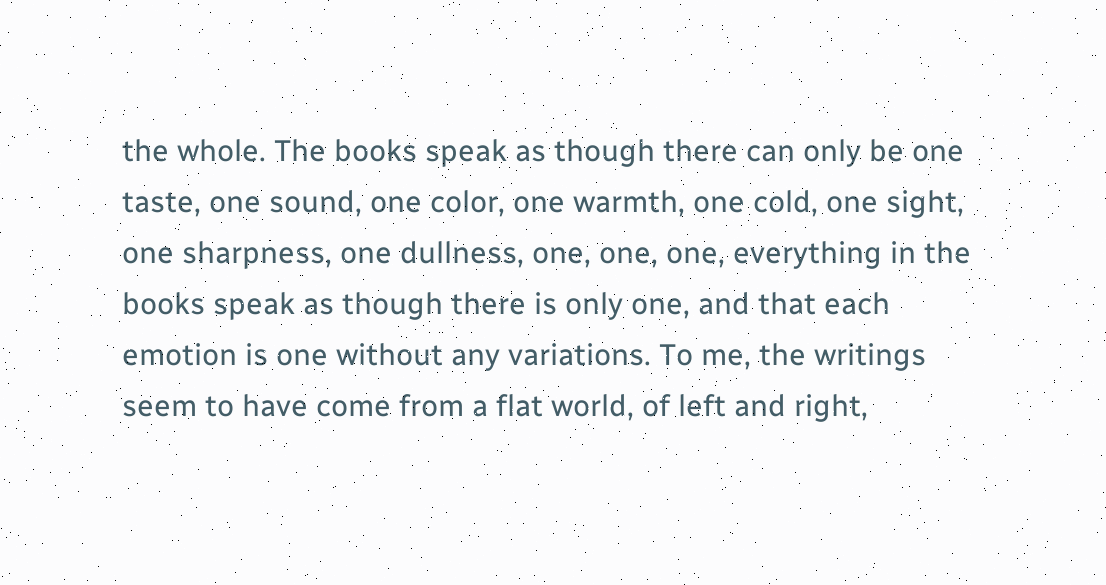the whole. The books speak as though there can only be one taste, one sound, one color, one warmth, one cold, one sight, one sharpness, one dullness, one, one, one, everything in the books speak as though there is only one, and that each emotion is one without any variations. To me, the writings seem to have come from a flat world, of left and right,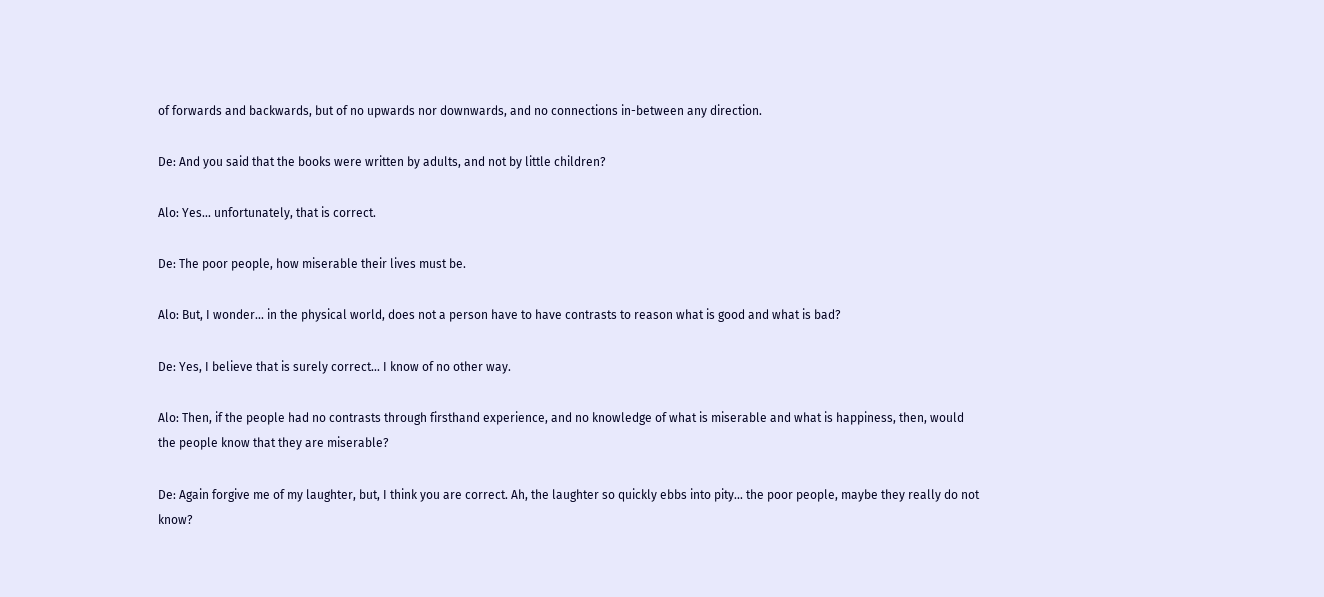of forwards and backwards, but of no upwards nor downwards, and no connections in-between any direction.

De: And you said that the books were written by adults, and not by little children?

Alo: Yes... unfortunately, that is correct.

De: The poor people, how miserable their lives must be.

Alo: But, I wonder... in the physical world, does not a person have to have contrasts to reason what is good and what is bad?

De: Yes, I believe that is surely correct... I know of no other way.

Alo: Then, if the people had no contrasts through firsthand experience, and no knowledge of what is miserable and what is happiness, then, would the people know that they are miserable?

De: Again forgive me of my laughter, but, I think you are correct. Ah, the laughter so quickly ebbs into pity... the poor people, maybe they really do not know?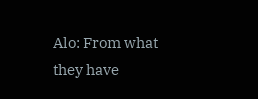Alo: From what they have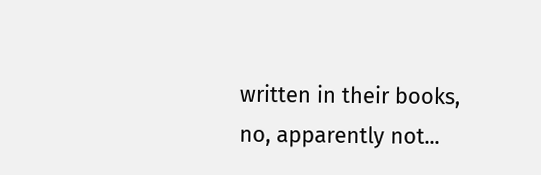written in their books, no, apparently not...